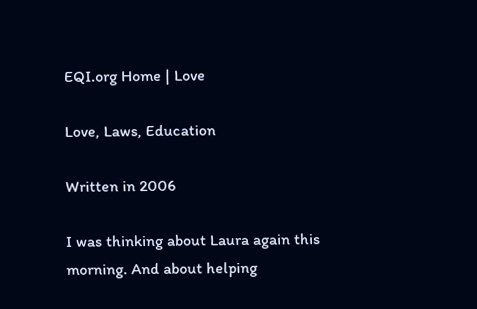EQI.org Home | Love

Love, Laws, Education

Written in 2006

I was thinking about Laura again this morning. And about helping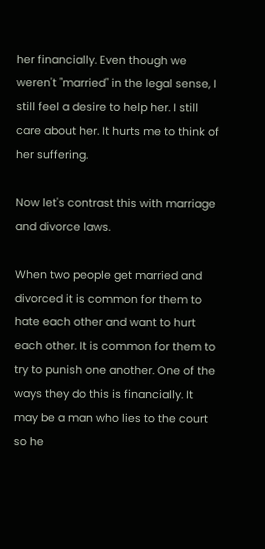her financially. Even though we weren't "married" in the legal sense, I still feel a desire to help her. I still care about her. It hurts me to think of her suffering.

Now let's contrast this with marriage and divorce laws.

When two people get married and divorced it is common for them to hate each other and want to hurt each other. It is common for them to try to punish one another. One of the ways they do this is financially. It may be a man who lies to the court so he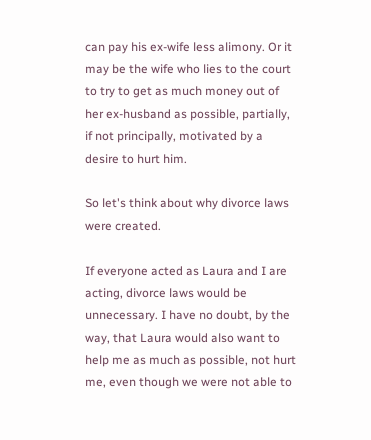can pay his ex-wife less alimony. Or it may be the wife who lies to the court to try to get as much money out of her ex-husband as possible, partially, if not principally, motivated by a desire to hurt him.

So let's think about why divorce laws were created.

If everyone acted as Laura and I are acting, divorce laws would be unnecessary. I have no doubt, by the way, that Laura would also want to help me as much as possible, not hurt me, even though we were not able to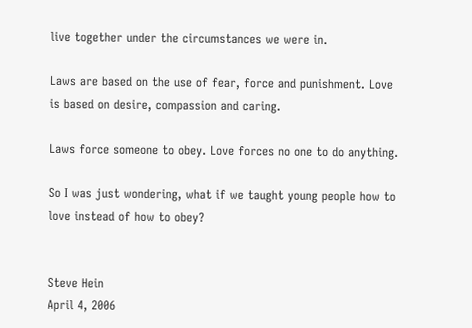live together under the circumstances we were in.

Laws are based on the use of fear, force and punishment. Love is based on desire, compassion and caring.

Laws force someone to obey. Love forces no one to do anything.

So I was just wondering, what if we taught young people how to love instead of how to obey?


Steve Hein
April 4, 2006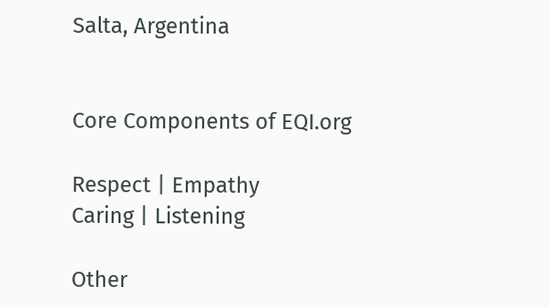Salta, Argentina


Core Components of EQI.org

Respect | Empathy
Caring | Listening

Other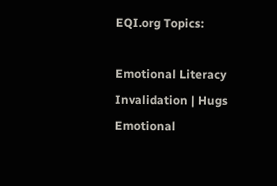EQI.org Topics:

Emotional Literacy
Invalidation | Hugs
Emotional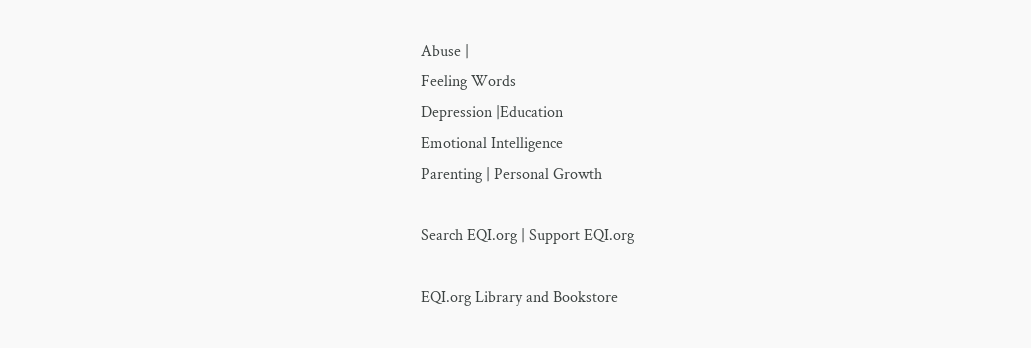Abuse |
Feeling Words
Depression |Education
Emotional Intelligence
Parenting | Personal Growth

Search EQI.org | Support EQI.org

EQI.org Library and Bookstore